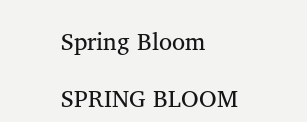Spring Bloom

SPRING BLOOM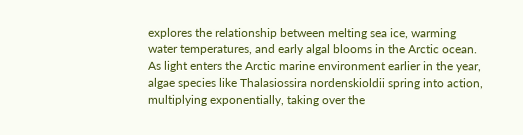explores the relationship between melting sea ice, warming water temperatures, and early algal blooms in the Arctic ocean. As light enters the Arctic marine environment earlier in the year, algae species like Thalasiossira nordenskioldii spring into action, multiplying exponentially, taking over the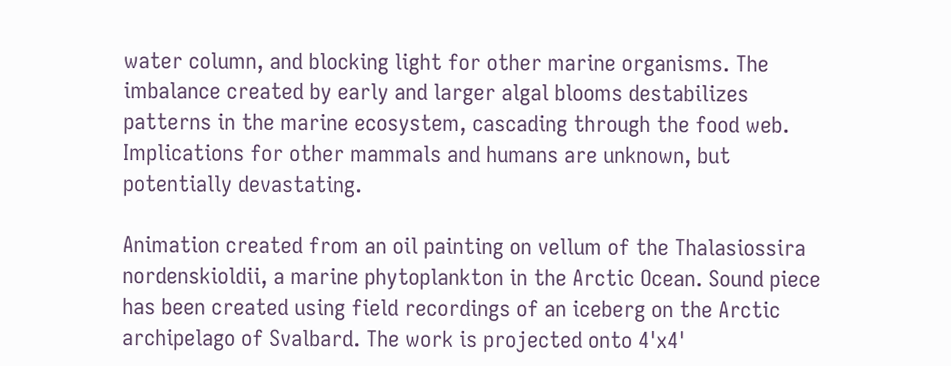water column, and blocking light for other marine organisms. The imbalance created by early and larger algal blooms destabilizes patterns in the marine ecosystem, cascading through the food web. Implications for other mammals and humans are unknown, but potentially devastating.

Animation created from an oil painting on vellum of the Thalasiossira nordenskioldii, a marine phytoplankton in the Arctic Ocean. Sound piece has been created using field recordings of an iceberg on the Arctic archipelago of Svalbard. The work is projected onto 4'x4'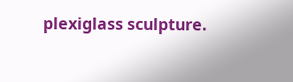plexiglass sculpture.